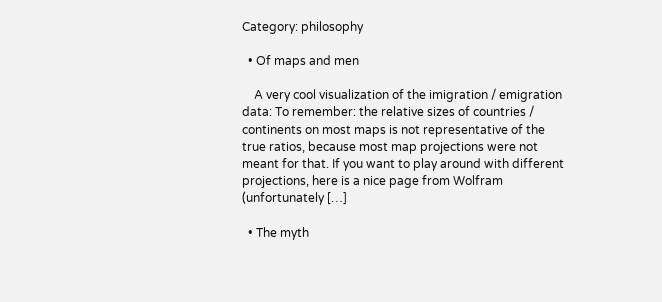Category: philosophy

  • Of maps and men

    A very cool visualization of the imigration / emigration data: To remember: the relative sizes of countries / continents on most maps is not representative of the true ratios, because most map projections were not meant for that. If you want to play around with different projections, here is a nice page from Wolfram (unfortunately […]

  • The myth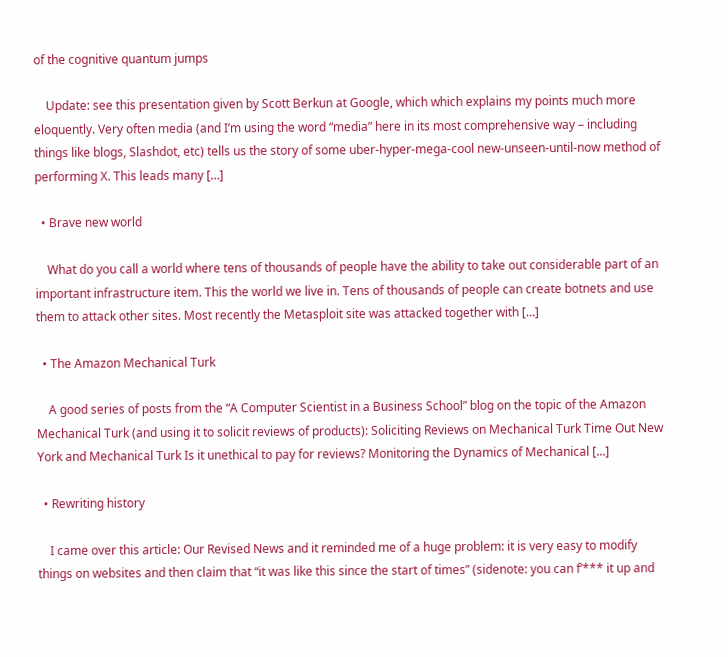of the cognitive quantum jumps

    Update: see this presentation given by Scott Berkun at Google, which which explains my points much more eloquently. Very often media (and I’m using the word “media” here in its most comprehensive way – including things like blogs, Slashdot, etc) tells us the story of some uber-hyper-mega-cool new-unseen-until-now method of performing X. This leads many […]

  • Brave new world

    What do you call a world where tens of thousands of people have the ability to take out considerable part of an important infrastructure item. This the world we live in. Tens of thousands of people can create botnets and use them to attack other sites. Most recently the Metasploit site was attacked together with […]

  • The Amazon Mechanical Turk

    A good series of posts from the “A Computer Scientist in a Business School” blog on the topic of the Amazon Mechanical Turk (and using it to solicit reviews of products): Soliciting Reviews on Mechanical Turk Time Out New York and Mechanical Turk Is it unethical to pay for reviews? Monitoring the Dynamics of Mechanical […]

  • Rewriting history

    I came over this article: Our Revised News and it reminded me of a huge problem: it is very easy to modify things on websites and then claim that “it was like this since the start of times” (sidenote: you can f’*** it up and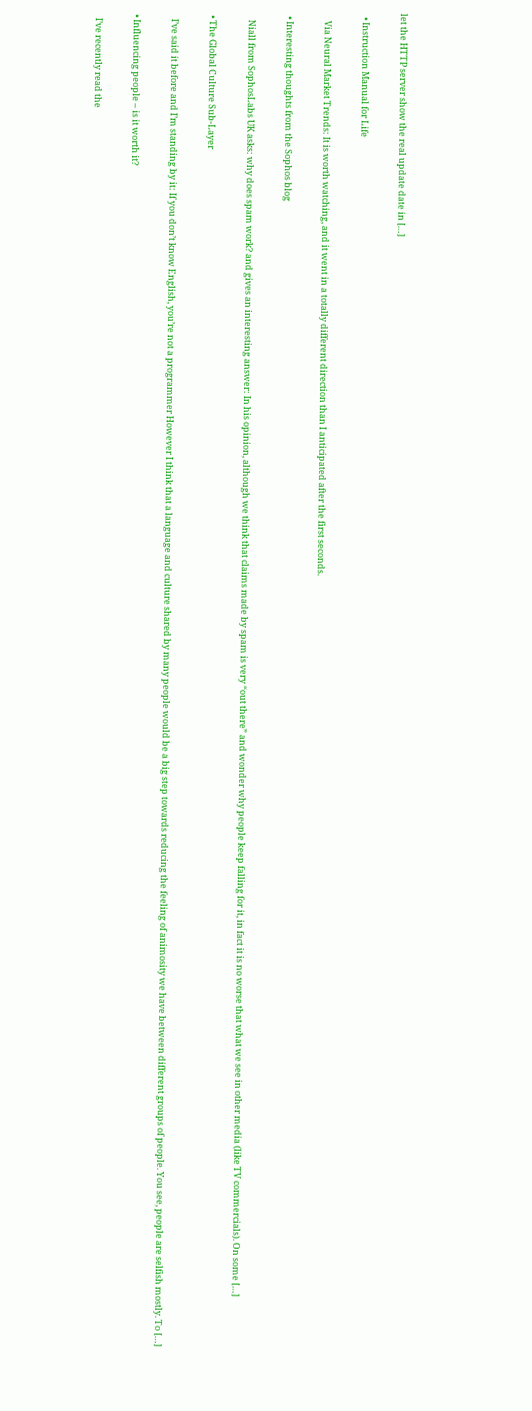let the HTTP server show the real update date in […]

  • Instruction Manual for Life

    Via Neural Market Trends: It is worth watching, and it went in a totally different direction than I anticipated after the first seconds.

  • Interesting thoughts from the Sophos blog

    Niall from SophosLabs UK asks: why does spam work? and gives an interesting answer: In his opinion, although we think that claims made by spam is very “out there” and wonder why people keep falling for it, in fact it is no worse that what we see in other media (like TV commercials). On some […]

  • The Global Culture Sub-Layer

    I’ve said it before and I’m standing by it: If you don’t know English, you’re not a programmer However I think that a language and culture shared by many people would be a big step towards reducing the feeling of animosity we have between different groups of people. You see, people are selfish mostly. To […]

  • Influencing people – is it worth it?

    I’ve recently read the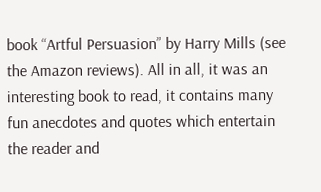book “Artful Persuasion” by Harry Mills (see the Amazon reviews). All in all, it was an interesting book to read, it contains many fun anecdotes and quotes which entertain the reader and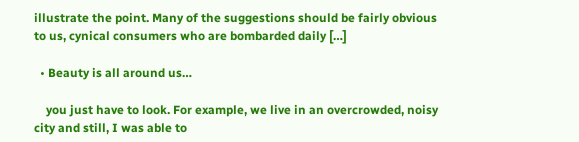illustrate the point. Many of the suggestions should be fairly obvious to us, cynical consumers who are bombarded daily […]

  • Beauty is all around us…

    you just have to look. For example, we live in an overcrowded, noisy city and still, I was able to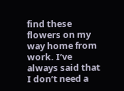find these flowers on my way home from work. I’ve always said that I don’t need a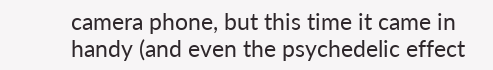camera phone, but this time it came in handy (and even the psychedelic effect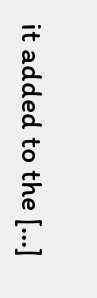it added to the […]